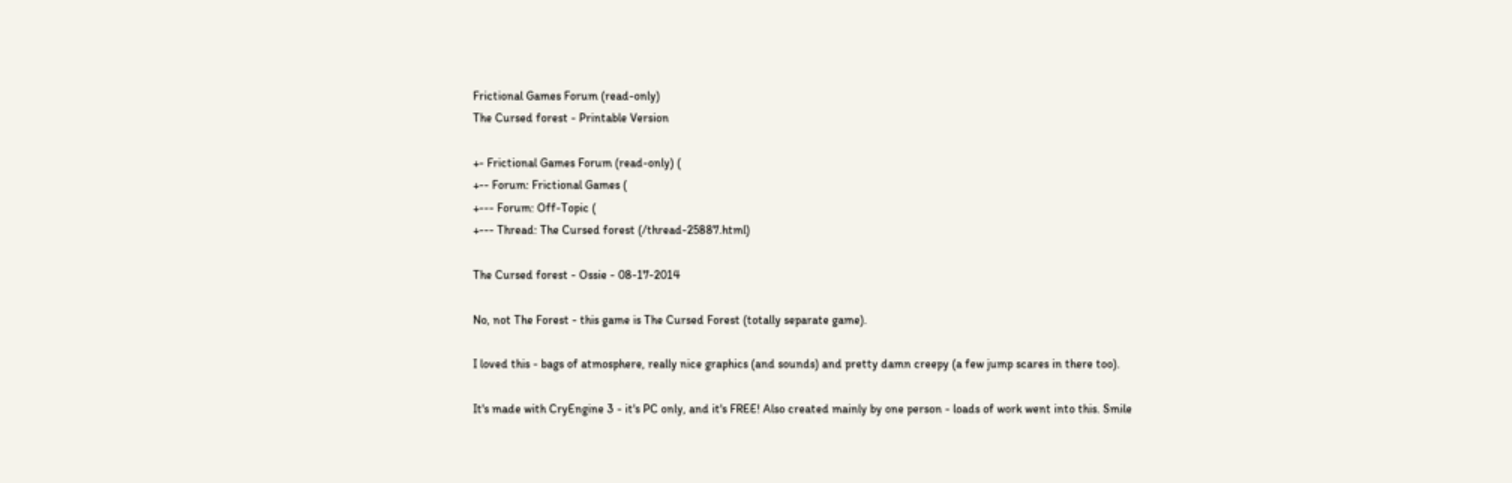Frictional Games Forum (read-only)
The Cursed forest - Printable Version

+- Frictional Games Forum (read-only) (
+-- Forum: Frictional Games (
+--- Forum: Off-Topic (
+--- Thread: The Cursed forest (/thread-25887.html)

The Cursed forest - Ossie - 08-17-2014

No, not The Forest - this game is The Cursed Forest (totally separate game).

I loved this - bags of atmosphere, really nice graphics (and sounds) and pretty damn creepy (a few jump scares in there too).

It's made with CryEngine 3 - it's PC only, and it's FREE! Also created mainly by one person - loads of work went into this. Smile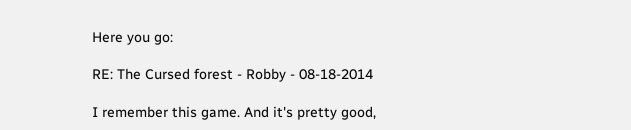Here you go:

RE: The Cursed forest - Robby - 08-18-2014

I remember this game. And it's pretty good,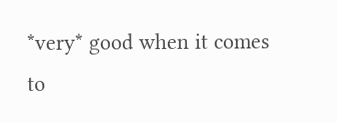*very* good when it comes to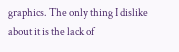graphics. The only thing I dislike about it is the lack of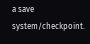a save system/checkpoint.